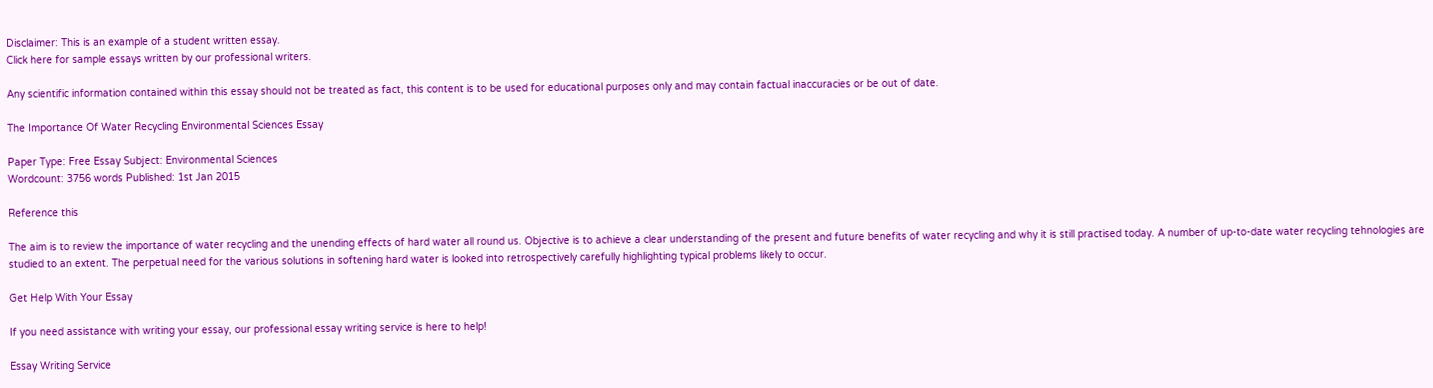Disclaimer: This is an example of a student written essay.
Click here for sample essays written by our professional writers.

Any scientific information contained within this essay should not be treated as fact, this content is to be used for educational purposes only and may contain factual inaccuracies or be out of date.

The Importance Of Water Recycling Environmental Sciences Essay

Paper Type: Free Essay Subject: Environmental Sciences
Wordcount: 3756 words Published: 1st Jan 2015

Reference this

The aim is to review the importance of water recycling and the unending effects of hard water all round us. Objective is to achieve a clear understanding of the present and future benefits of water recycling and why it is still practised today. A number of up-to-date water recycling tehnologies are studied to an extent. The perpetual need for the various solutions in softening hard water is looked into retrospectively carefully highlighting typical problems likely to occur.

Get Help With Your Essay

If you need assistance with writing your essay, our professional essay writing service is here to help!

Essay Writing Service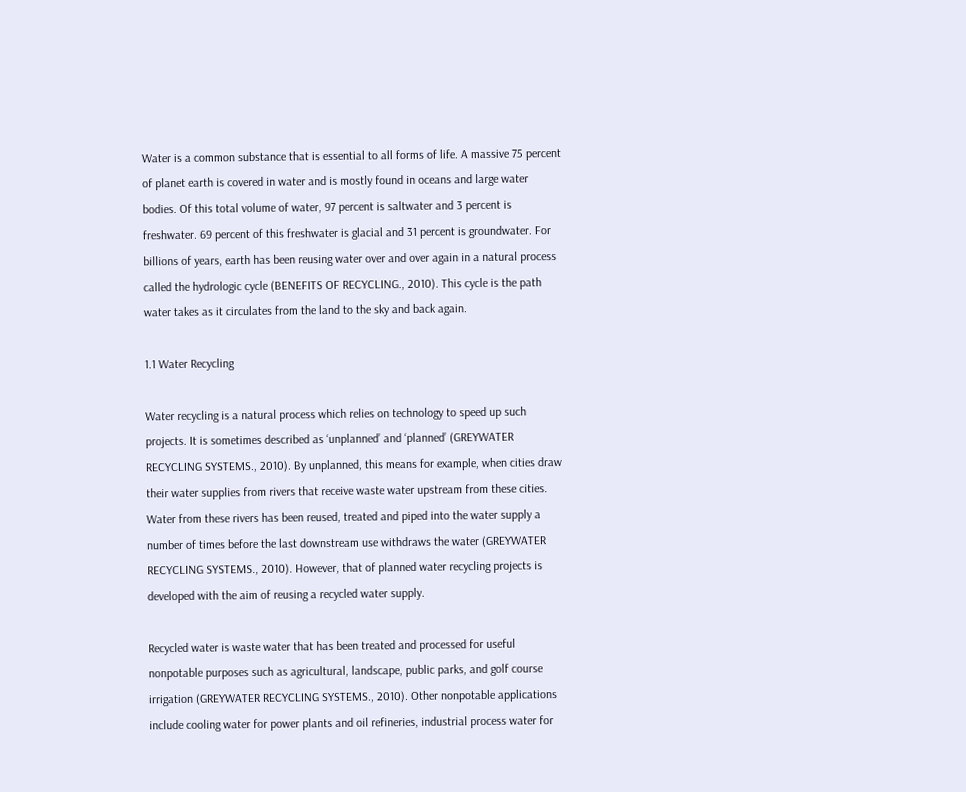Water is a common substance that is essential to all forms of life. A massive 75 percent of planet earth is covered in water and is mostly found in oceans and large water bodies. Of this total volume of water, 97 percent is saltwater and 3 percent is freshwater. 69 percent of this freshwater is glacial and 31 percent is groundwater. For billions of years, earth has been reusing water over and over again in a natural process called the hydrologic cycle (BENEFITS OF RECYCLING., 2010). This cycle is the path water takes as it circulates from the land to the sky and back again.

1.1 Water Recycling

Water recycling is a natural process which relies on technology to speed up such projects. It is sometimes described as ‘unplanned’ and ‘planned’ (GREYWATER RECYCLING SYSTEMS., 2010). By unplanned, this means for example, when cities draw their water supplies from rivers that receive waste water upstream from these cities. Water from these rivers has been reused, treated and piped into the water supply a number of times before the last downstream use withdraws the water (GREYWATER RECYCLING SYSTEMS., 2010). However, that of planned water recycling projects is developed with the aim of reusing a recycled water supply.

Recycled water is waste water that has been treated and processed for useful nonpotable purposes such as agricultural, landscape, public parks, and golf course irrigation (GREYWATER RECYCLING SYSTEMS., 2010). Other nonpotable applications include cooling water for power plants and oil refineries, industrial process water for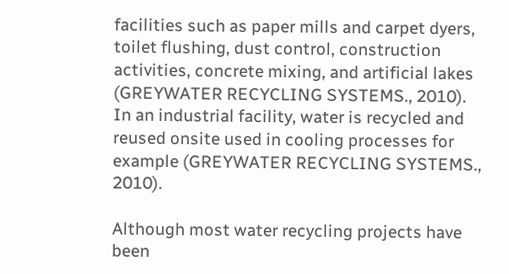facilities such as paper mills and carpet dyers, toilet flushing, dust control, construction activities, concrete mixing, and artificial lakes (GREYWATER RECYCLING SYSTEMS., 2010). In an industrial facility, water is recycled and reused onsite used in cooling processes for example (GREYWATER RECYCLING SYSTEMS., 2010).

Although most water recycling projects have been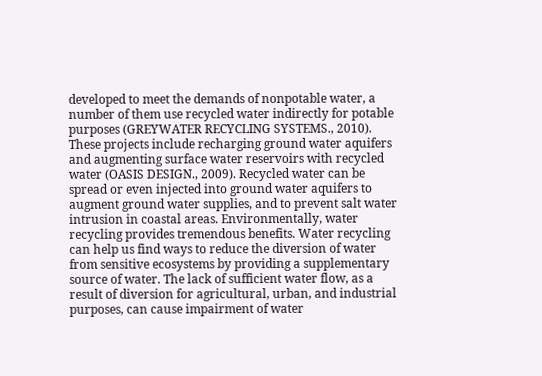developed to meet the demands of nonpotable water, a number of them use recycled water indirectly for potable purposes (GREYWATER RECYCLING SYSTEMS., 2010). These projects include recharging ground water aquifers and augmenting surface water reservoirs with recycled water (OASIS DESIGN., 2009). Recycled water can be spread or even injected into ground water aquifers to augment ground water supplies, and to prevent salt water intrusion in coastal areas. Environmentally, water recycling provides tremendous benefits. Water recycling can help us find ways to reduce the diversion of water from sensitive ecosystems by providing a supplementary source of water. The lack of sufficient water flow, as a result of diversion for agricultural, urban, and industrial purposes, can cause impairment of water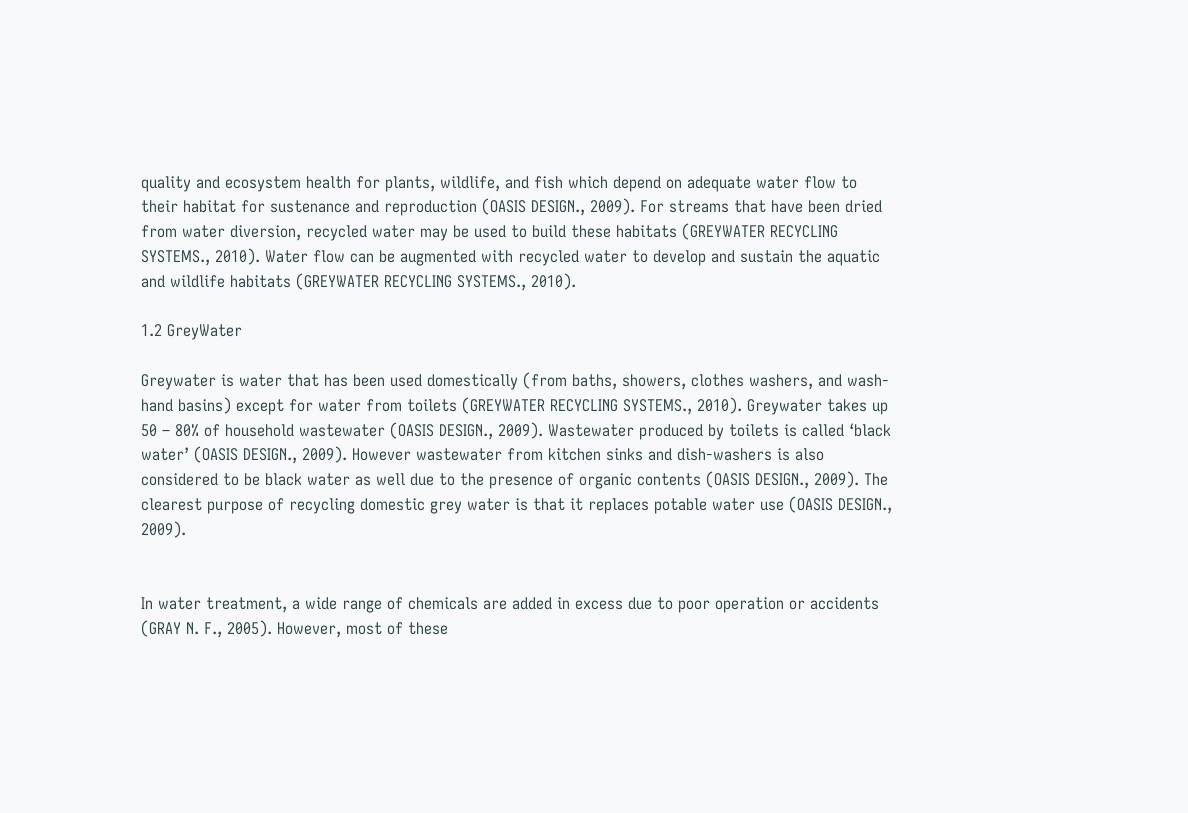quality and ecosystem health for plants, wildlife, and fish which depend on adequate water flow to their habitat for sustenance and reproduction (OASIS DESIGN., 2009). For streams that have been dried from water diversion, recycled water may be used to build these habitats (GREYWATER RECYCLING SYSTEMS., 2010). Water flow can be augmented with recycled water to develop and sustain the aquatic and wildlife habitats (GREYWATER RECYCLING SYSTEMS., 2010).

1.2 GreyWater

Greywater is water that has been used domestically (from baths, showers, clothes washers, and wash-hand basins) except for water from toilets (GREYWATER RECYCLING SYSTEMS., 2010). Greywater takes up 50 – 80% of household wastewater (OASIS DESIGN., 2009). Wastewater produced by toilets is called ‘black water’ (OASIS DESIGN., 2009). However wastewater from kitchen sinks and dish-washers is also considered to be black water as well due to the presence of organic contents (OASIS DESIGN., 2009). The clearest purpose of recycling domestic grey water is that it replaces potable water use (OASIS DESIGN., 2009).


In water treatment, a wide range of chemicals are added in excess due to poor operation or accidents (GRAY N. F., 2005). However, most of these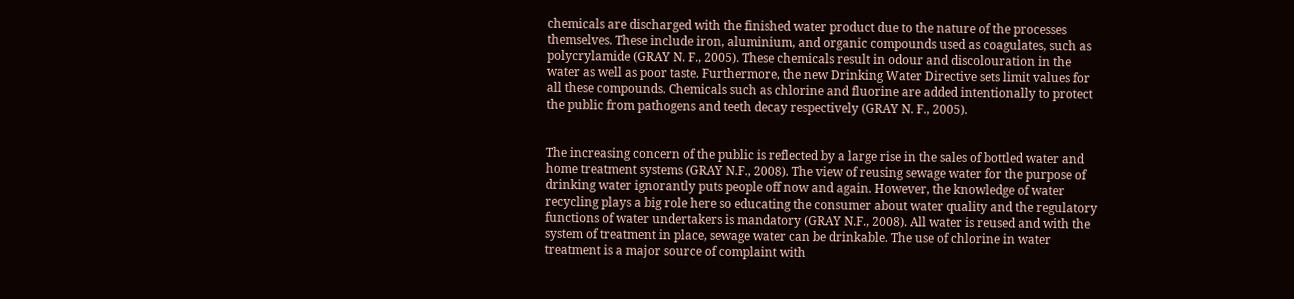chemicals are discharged with the finished water product due to the nature of the processes themselves. These include iron, aluminium, and organic compounds used as coagulates, such as polycrylamide (GRAY N. F., 2005). These chemicals result in odour and discolouration in the water as well as poor taste. Furthermore, the new Drinking Water Directive sets limit values for all these compounds. Chemicals such as chlorine and fluorine are added intentionally to protect the public from pathogens and teeth decay respectively (GRAY N. F., 2005).


The increasing concern of the public is reflected by a large rise in the sales of bottled water and home treatment systems (GRAY N.F., 2008). The view of reusing sewage water for the purpose of drinking water ignorantly puts people off now and again. However, the knowledge of water recycling plays a big role here so educating the consumer about water quality and the regulatory functions of water undertakers is mandatory (GRAY N.F., 2008). All water is reused and with the system of treatment in place, sewage water can be drinkable. The use of chlorine in water treatment is a major source of complaint with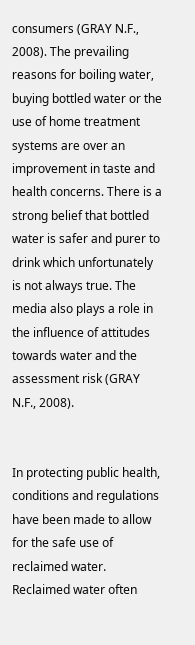consumers (GRAY N.F., 2008). The prevailing reasons for boiling water, buying bottled water or the use of home treatment systems are over an improvement in taste and health concerns. There is a strong belief that bottled water is safer and purer to drink which unfortunately is not always true. The media also plays a role in the influence of attitudes towards water and the assessment risk (GRAY N.F., 2008).


In protecting public health, conditions and regulations have been made to allow for the safe use of reclaimed water. Reclaimed water often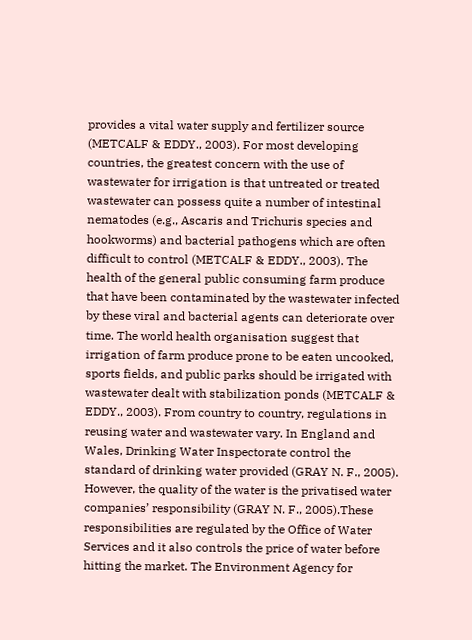provides a vital water supply and fertilizer source (METCALF & EDDY., 2003). For most developing countries, the greatest concern with the use of wastewater for irrigation is that untreated or treated wastewater can possess quite a number of intestinal nematodes (e.g., Ascaris and Trichuris species and hookworms) and bacterial pathogens which are often difficult to control (METCALF & EDDY., 2003). The health of the general public consuming farm produce that have been contaminated by the wastewater infected by these viral and bacterial agents can deteriorate over time. The world health organisation suggest that irrigation of farm produce prone to be eaten uncooked, sports fields, and public parks should be irrigated with wastewater dealt with stabilization ponds (METCALF & EDDY., 2003). From country to country, regulations in reusing water and wastewater vary. In England and Wales, Drinking Water Inspectorate control the standard of drinking water provided (GRAY N. F., 2005). However, the quality of the water is the privatised water companies’ responsibility (GRAY N. F., 2005).These responsibilities are regulated by the Office of Water Services and it also controls the price of water before hitting the market. The Environment Agency for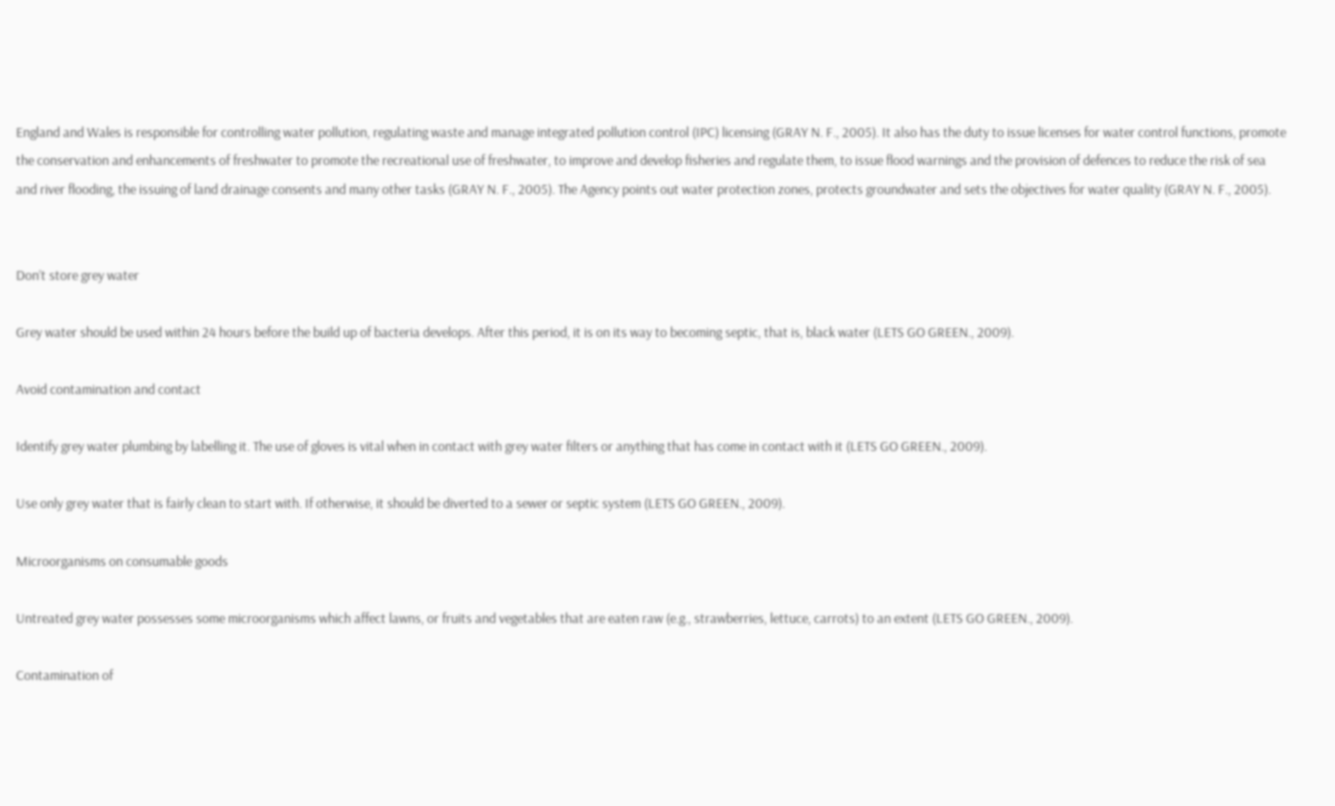England and Wales is responsible for controlling water pollution, regulating waste and manage integrated pollution control (IPC) licensing (GRAY N. F., 2005). It also has the duty to issue licenses for water control functions, promote the conservation and enhancements of freshwater to promote the recreational use of freshwater, to improve and develop fisheries and regulate them, to issue flood warnings and the provision of defences to reduce the risk of sea and river flooding, the issuing of land drainage consents and many other tasks (GRAY N. F., 2005). The Agency points out water protection zones, protects groundwater and sets the objectives for water quality (GRAY N. F., 2005).


Don’t store grey water

Grey water should be used within 24 hours before the build up of bacteria develops. After this period, it is on its way to becoming septic, that is, black water (LETS GO GREEN., 2009).

Avoid contamination and contact

Identify grey water plumbing by labelling it. The use of gloves is vital when in contact with grey water filters or anything that has come in contact with it (LETS GO GREEN., 2009).

Use only grey water that is fairly clean to start with. If otherwise, it should be diverted to a sewer or septic system (LETS GO GREEN., 2009).

Microorganisms on consumable goods

Untreated grey water possesses some microorganisms which affect lawns, or fruits and vegetables that are eaten raw (e.g., strawberries, lettuce, carrots) to an extent (LETS GO GREEN., 2009).

Contamination of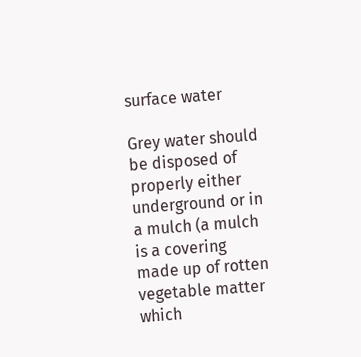surface water

Grey water should be disposed of properly either underground or in a mulch (a mulch is a covering made up of rotten vegetable matter which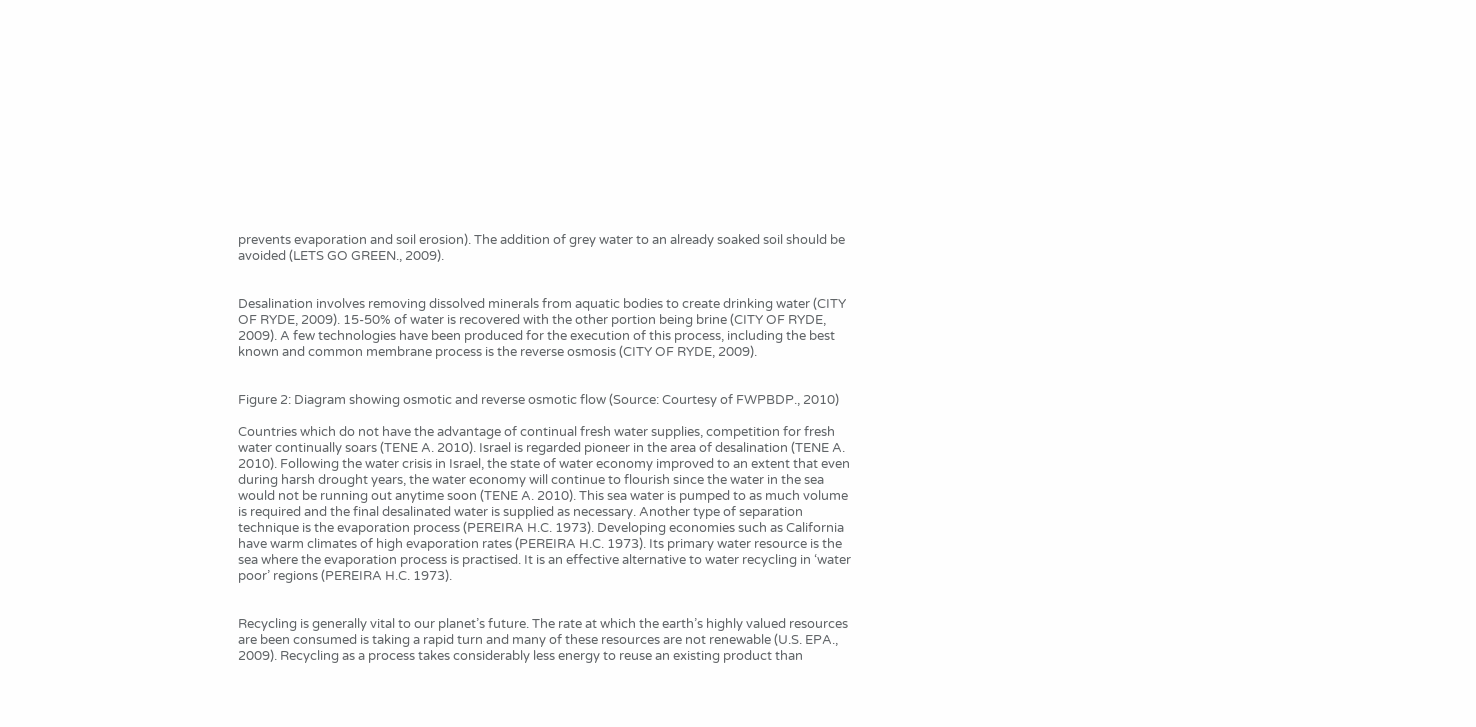prevents evaporation and soil erosion). The addition of grey water to an already soaked soil should be avoided (LETS GO GREEN., 2009).


Desalination involves removing dissolved minerals from aquatic bodies to create drinking water (CITY OF RYDE, 2009). 15-50% of water is recovered with the other portion being brine (CITY OF RYDE, 2009). A few technologies have been produced for the execution of this process, including the best known and common membrane process is the reverse osmosis (CITY OF RYDE, 2009).


Figure 2: Diagram showing osmotic and reverse osmotic flow (Source: Courtesy of FWPBDP., 2010)

Countries which do not have the advantage of continual fresh water supplies, competition for fresh water continually soars (TENE A. 2010). Israel is regarded pioneer in the area of desalination (TENE A. 2010). Following the water crisis in Israel, the state of water economy improved to an extent that even during harsh drought years, the water economy will continue to flourish since the water in the sea would not be running out anytime soon (TENE A. 2010). This sea water is pumped to as much volume is required and the final desalinated water is supplied as necessary. Another type of separation technique is the evaporation process (PEREIRA H.C. 1973). Developing economies such as California have warm climates of high evaporation rates (PEREIRA H.C. 1973). Its primary water resource is the sea where the evaporation process is practised. It is an effective alternative to water recycling in ‘water poor’ regions (PEREIRA H.C. 1973).


Recycling is generally vital to our planet’s future. The rate at which the earth’s highly valued resources are been consumed is taking a rapid turn and many of these resources are not renewable (U.S. EPA., 2009). Recycling as a process takes considerably less energy to reuse an existing product than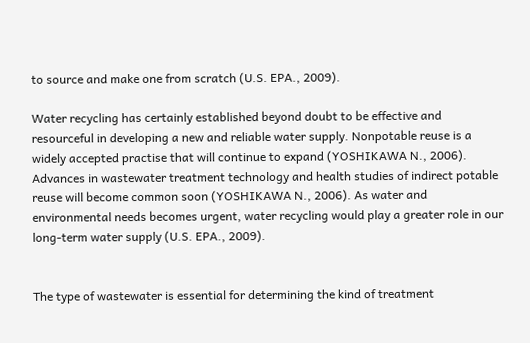to source and make one from scratch (U.S. EPA., 2009).

Water recycling has certainly established beyond doubt to be effective and resourceful in developing a new and reliable water supply. Nonpotable reuse is a widely accepted practise that will continue to expand (YOSHIKAWA N., 2006). Advances in wastewater treatment technology and health studies of indirect potable reuse will become common soon (YOSHIKAWA N., 2006). As water and environmental needs becomes urgent, water recycling would play a greater role in our long-term water supply (U.S. EPA., 2009).


The type of wastewater is essential for determining the kind of treatment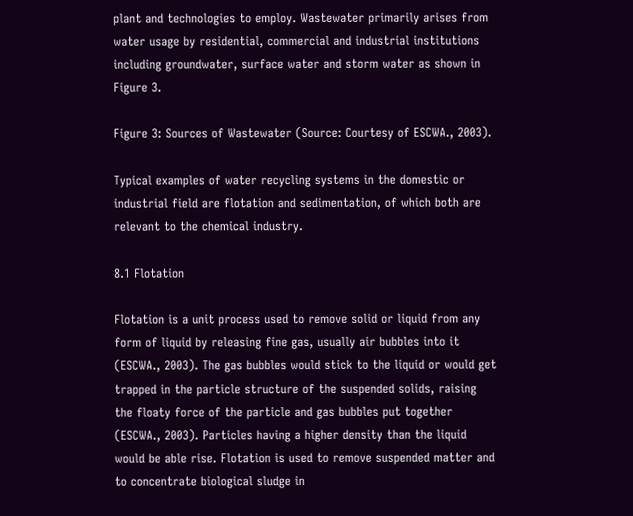plant and technologies to employ. Wastewater primarily arises from water usage by residential, commercial and industrial institutions including groundwater, surface water and storm water as shown in Figure 3.

Figure 3: Sources of Wastewater (Source: Courtesy of ESCWA., 2003).

Typical examples of water recycling systems in the domestic or industrial field are flotation and sedimentation, of which both are relevant to the chemical industry.

8.1 Flotation

Flotation is a unit process used to remove solid or liquid from any form of liquid by releasing fine gas, usually air bubbles into it (ESCWA., 2003). The gas bubbles would stick to the liquid or would get trapped in the particle structure of the suspended solids, raising the floaty force of the particle and gas bubbles put together (ESCWA., 2003). Particles having a higher density than the liquid would be able rise. Flotation is used to remove suspended matter and to concentrate biological sludge in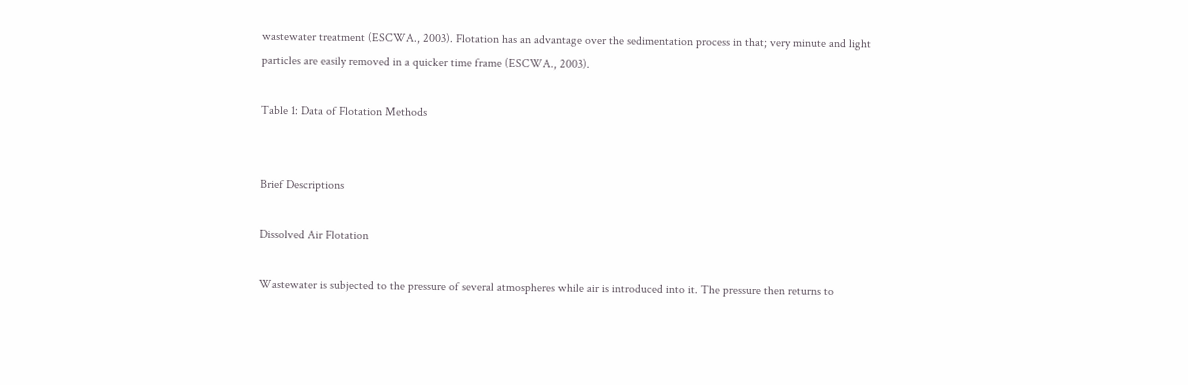wastewater treatment (ESCWA., 2003). Flotation has an advantage over the sedimentation process in that; very minute and light particles are easily removed in a quicker time frame (ESCWA., 2003).

Table 1: Data of Flotation Methods


Brief Descriptions

Dissolved Air Flotation

Wastewater is subjected to the pressure of several atmospheres while air is introduced into it. The pressure then returns to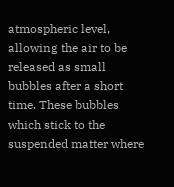atmospheric level, allowing the air to be released as small bubbles after a short time. These bubbles which stick to the suspended matter where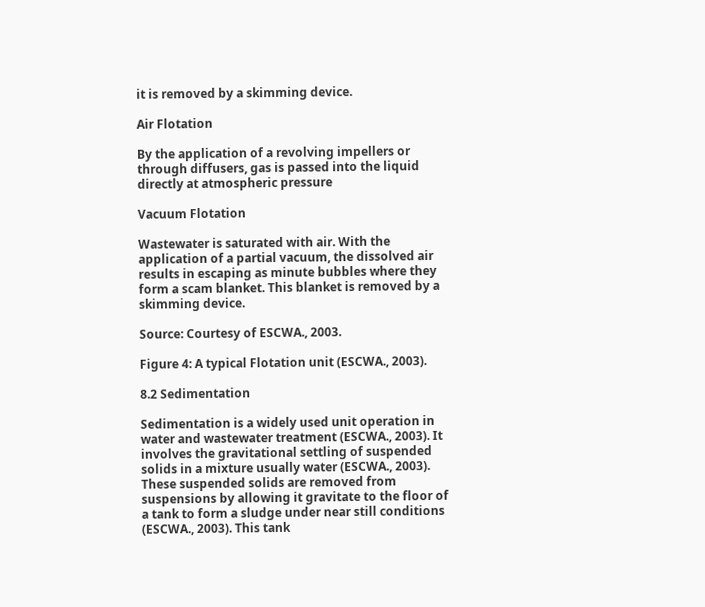it is removed by a skimming device.

Air Flotation

By the application of a revolving impellers or through diffusers, gas is passed into the liquid directly at atmospheric pressure

Vacuum Flotation

Wastewater is saturated with air. With the application of a partial vacuum, the dissolved air results in escaping as minute bubbles where they form a scam blanket. This blanket is removed by a skimming device.

Source: Courtesy of ESCWA., 2003.

Figure 4: A typical Flotation unit (ESCWA., 2003).

8.2 Sedimentation

Sedimentation is a widely used unit operation in water and wastewater treatment (ESCWA., 2003). It involves the gravitational settling of suspended solids in a mixture usually water (ESCWA., 2003). These suspended solids are removed from suspensions by allowing it gravitate to the floor of a tank to form a sludge under near still conditions (ESCWA., 2003). This tank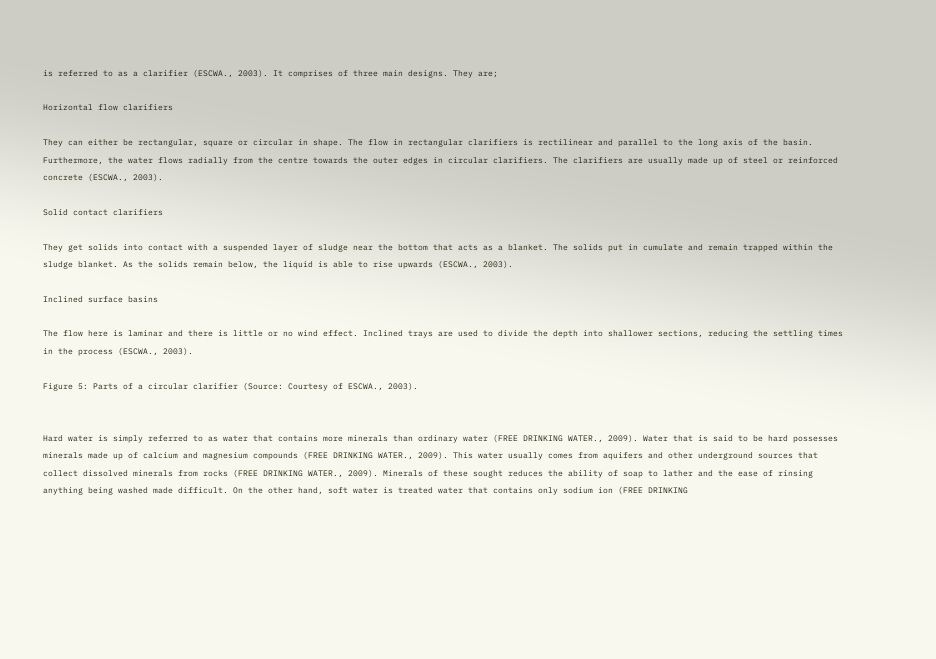is referred to as a clarifier (ESCWA., 2003). It comprises of three main designs. They are;

Horizontal flow clarifiers

They can either be rectangular, square or circular in shape. The flow in rectangular clarifiers is rectilinear and parallel to the long axis of the basin. Furthermore, the water flows radially from the centre towards the outer edges in circular clarifiers. The clarifiers are usually made up of steel or reinforced concrete (ESCWA., 2003).

Solid contact clarifiers

They get solids into contact with a suspended layer of sludge near the bottom that acts as a blanket. The solids put in cumulate and remain trapped within the sludge blanket. As the solids remain below, the liquid is able to rise upwards (ESCWA., 2003).

Inclined surface basins

The flow here is laminar and there is little or no wind effect. Inclined trays are used to divide the depth into shallower sections, reducing the settling times in the process (ESCWA., 2003).

Figure 5: Parts of a circular clarifier (Source: Courtesy of ESCWA., 2003).


Hard water is simply referred to as water that contains more minerals than ordinary water (FREE DRINKING WATER., 2009). Water that is said to be hard possesses minerals made up of calcium and magnesium compounds (FREE DRINKING WATER., 2009). This water usually comes from aquifers and other underground sources that collect dissolved minerals from rocks (FREE DRINKING WATER., 2009). Minerals of these sought reduces the ability of soap to lather and the ease of rinsing anything being washed made difficult. On the other hand, soft water is treated water that contains only sodium ion (FREE DRINKING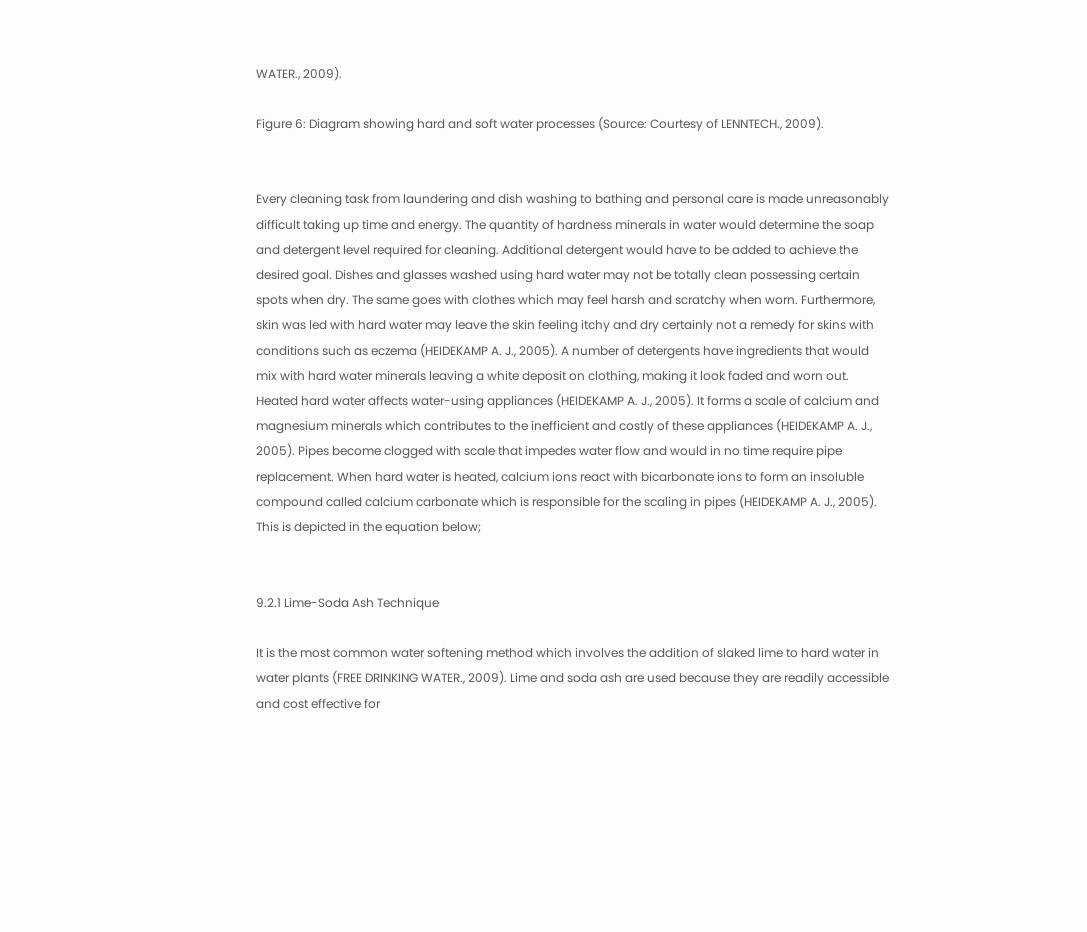WATER., 2009).

Figure 6: Diagram showing hard and soft water processes (Source: Courtesy of LENNTECH., 2009).


Every cleaning task from laundering and dish washing to bathing and personal care is made unreasonably difficult taking up time and energy. The quantity of hardness minerals in water would determine the soap and detergent level required for cleaning. Additional detergent would have to be added to achieve the desired goal. Dishes and glasses washed using hard water may not be totally clean possessing certain spots when dry. The same goes with clothes which may feel harsh and scratchy when worn. Furthermore, skin was led with hard water may leave the skin feeling itchy and dry certainly not a remedy for skins with conditions such as eczema (HEIDEKAMP A. J., 2005). A number of detergents have ingredients that would mix with hard water minerals leaving a white deposit on clothing, making it look faded and worn out. Heated hard water affects water-using appliances (HEIDEKAMP A. J., 2005). It forms a scale of calcium and magnesium minerals which contributes to the inefficient and costly of these appliances (HEIDEKAMP A. J., 2005). Pipes become clogged with scale that impedes water flow and would in no time require pipe replacement. When hard water is heated, calcium ions react with bicarbonate ions to form an insoluble compound called calcium carbonate which is responsible for the scaling in pipes (HEIDEKAMP A. J., 2005). This is depicted in the equation below;


9.2.1 Lime-Soda Ash Technique

It is the most common water softening method which involves the addition of slaked lime to hard water in water plants (FREE DRINKING WATER., 2009). Lime and soda ash are used because they are readily accessible and cost effective for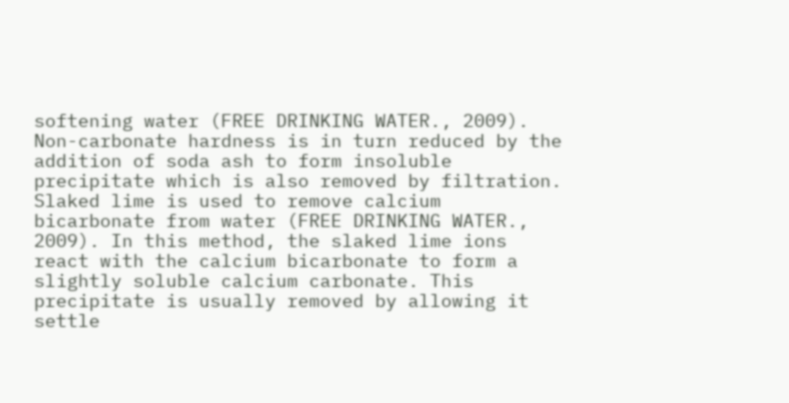softening water (FREE DRINKING WATER., 2009). Non-carbonate hardness is in turn reduced by the addition of soda ash to form insoluble precipitate which is also removed by filtration. Slaked lime is used to remove calcium bicarbonate from water (FREE DRINKING WATER., 2009). In this method, the slaked lime ions react with the calcium bicarbonate to form a slightly soluble calcium carbonate. This precipitate is usually removed by allowing it settle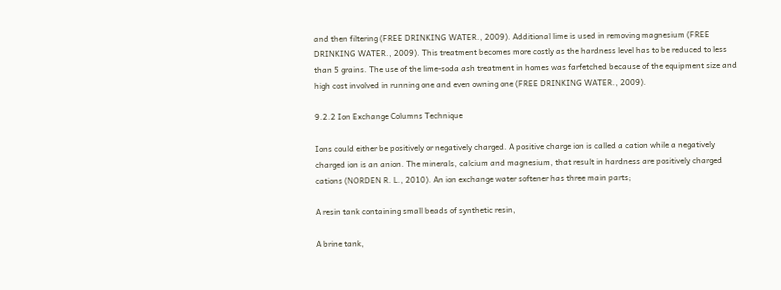and then filtering (FREE DRINKING WATER., 2009). Additional lime is used in removing magnesium (FREE DRINKING WATER., 2009). This treatment becomes more costly as the hardness level has to be reduced to less than 5 grains. The use of the lime-soda ash treatment in homes was farfetched because of the equipment size and high cost involved in running one and even owning one (FREE DRINKING WATER., 2009).

9.2.2 Ion Exchange Columns Technique

Ions could either be positively or negatively charged. A positive charge ion is called a cation while a negatively charged ion is an anion. The minerals, calcium and magnesium, that result in hardness are positively charged cations (NORDEN R. L., 2010). An ion exchange water softener has three main parts;

A resin tank containing small beads of synthetic resin,

A brine tank,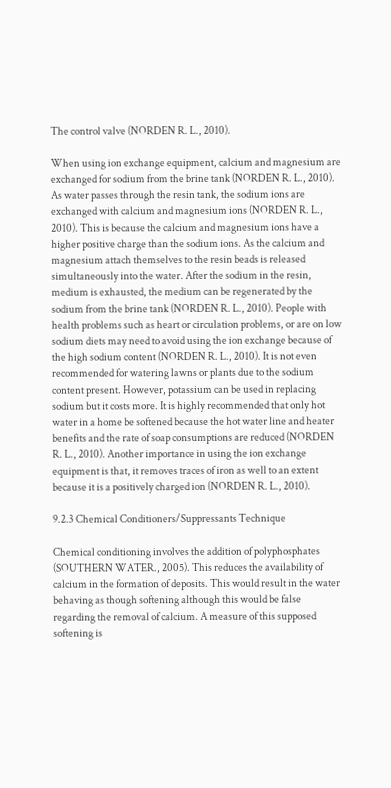The control valve (NORDEN R. L., 2010).

When using ion exchange equipment, calcium and magnesium are exchanged for sodium from the brine tank (NORDEN R. L., 2010). As water passes through the resin tank, the sodium ions are exchanged with calcium and magnesium ions (NORDEN R. L., 2010). This is because the calcium and magnesium ions have a higher positive charge than the sodium ions. As the calcium and magnesium attach themselves to the resin beads is released simultaneously into the water. After the sodium in the resin, medium is exhausted, the medium can be regenerated by the sodium from the brine tank (NORDEN R. L., 2010). People with health problems such as heart or circulation problems, or are on low sodium diets may need to avoid using the ion exchange because of the high sodium content (NORDEN R. L., 2010). It is not even recommended for watering lawns or plants due to the sodium content present. However, potassium can be used in replacing sodium but it costs more. It is highly recommended that only hot water in a home be softened because the hot water line and heater benefits and the rate of soap consumptions are reduced (NORDEN R. L., 2010). Another importance in using the ion exchange equipment is that, it removes traces of iron as well to an extent because it is a positively charged ion (NORDEN R. L., 2010).

9.2.3 Chemical Conditioners/Suppressants Technique

Chemical conditioning involves the addition of polyphosphates (SOUTHERN WATER., 2005). This reduces the availability of calcium in the formation of deposits. This would result in the water behaving as though softening although this would be false regarding the removal of calcium. A measure of this supposed softening is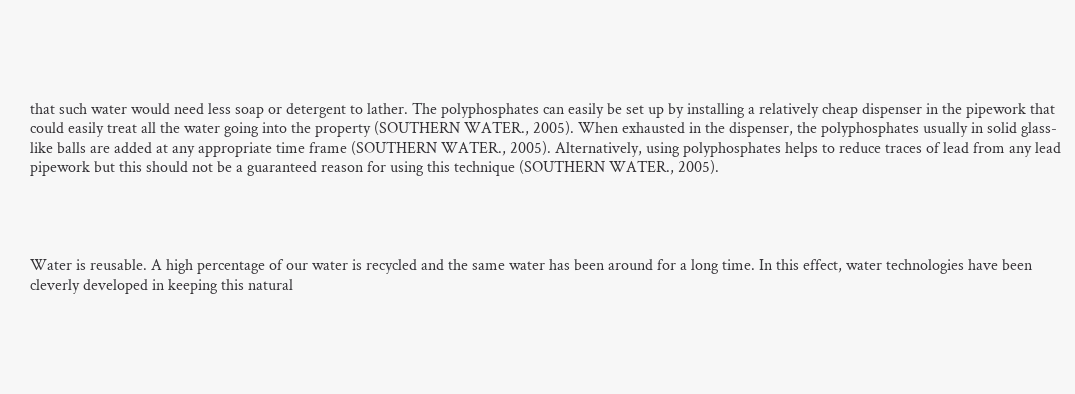that such water would need less soap or detergent to lather. The polyphosphates can easily be set up by installing a relatively cheap dispenser in the pipework that could easily treat all the water going into the property (SOUTHERN WATER., 2005). When exhausted in the dispenser, the polyphosphates usually in solid glass-like balls are added at any appropriate time frame (SOUTHERN WATER., 2005). Alternatively, using polyphosphates helps to reduce traces of lead from any lead pipework but this should not be a guaranteed reason for using this technique (SOUTHERN WATER., 2005).




Water is reusable. A high percentage of our water is recycled and the same water has been around for a long time. In this effect, water technologies have been cleverly developed in keeping this natural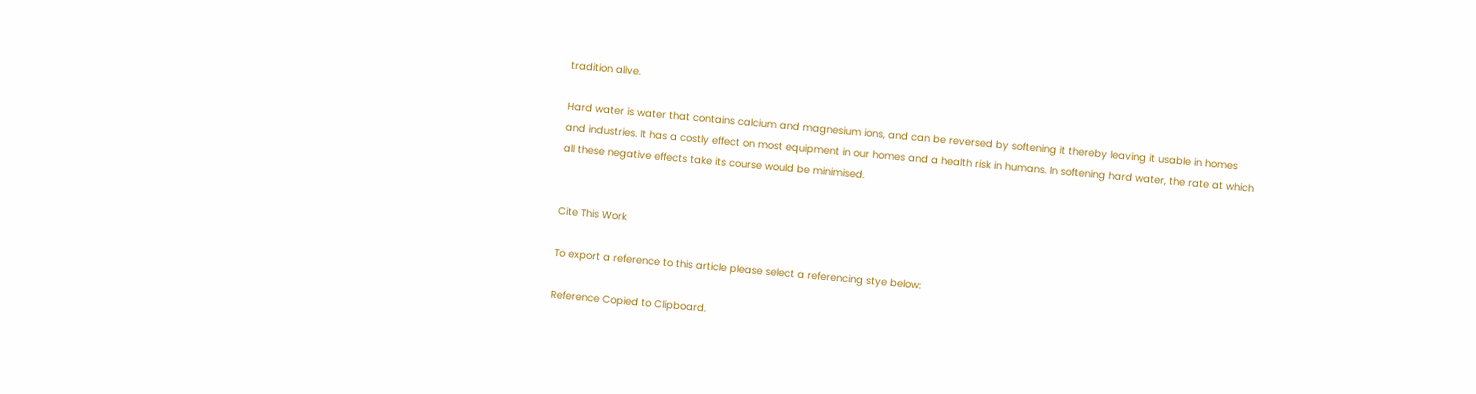tradition alive.

Hard water is water that contains calcium and magnesium ions, and can be reversed by softening it thereby leaving it usable in homes and industries. It has a costly effect on most equipment in our homes and a health risk in humans. In softening hard water, the rate at which all these negative effects take its course would be minimised.


Cite This Work

To export a reference to this article please select a referencing stye below:

Reference Copied to Clipboard.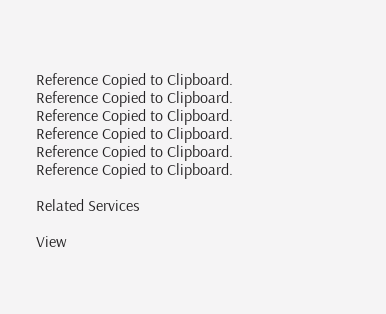Reference Copied to Clipboard.
Reference Copied to Clipboard.
Reference Copied to Clipboard.
Reference Copied to Clipboard.
Reference Copied to Clipboard.
Reference Copied to Clipboard.

Related Services

View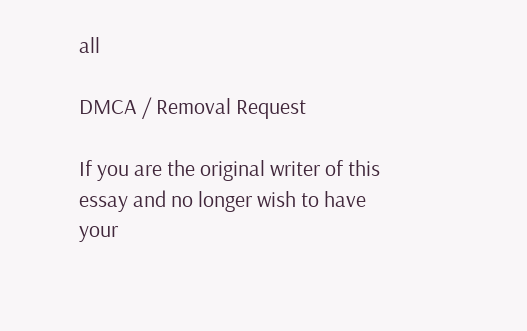all

DMCA / Removal Request

If you are the original writer of this essay and no longer wish to have your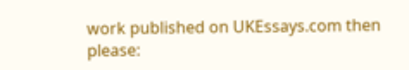work published on UKEssays.com then please: